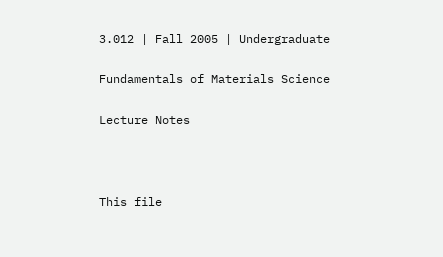3.012 | Fall 2005 | Undergraduate

Fundamentals of Materials Science

Lecture Notes



This file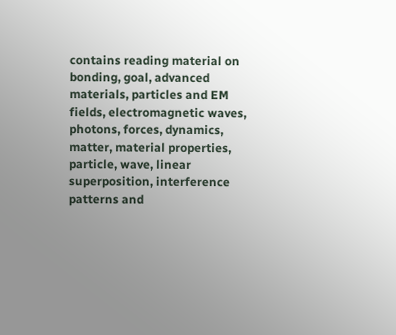contains reading material on bonding, goal, advanced materials, particles and EM fields, electromagnetic waves, photons, forces, dynamics, matter, material properties, particle, wave, linear superposition, interference patterns and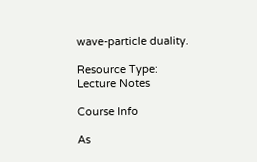wave-particle duality.

Resource Type:
Lecture Notes

Course Info

As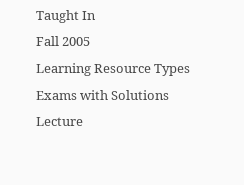Taught In
Fall 2005
Learning Resource Types
Exams with Solutions
Lecture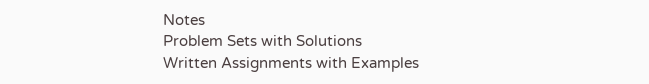Notes
Problem Sets with Solutions
Written Assignments with Examples